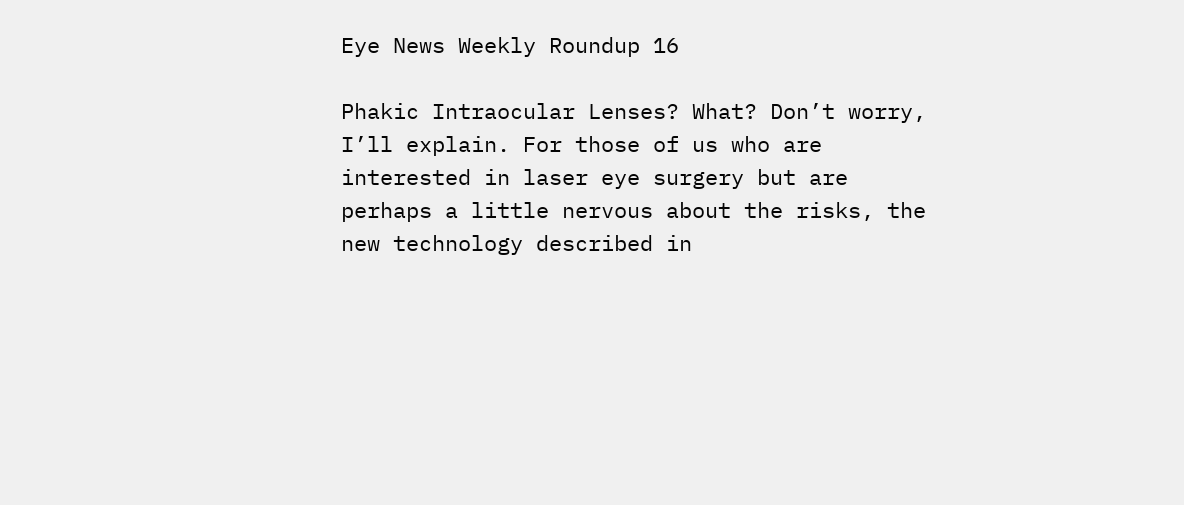Eye News Weekly Roundup 16

Phakic Intraocular Lenses? What? Don’t worry, I’ll explain. For those of us who are interested in laser eye surgery but are perhaps a little nervous about the risks, the new technology described in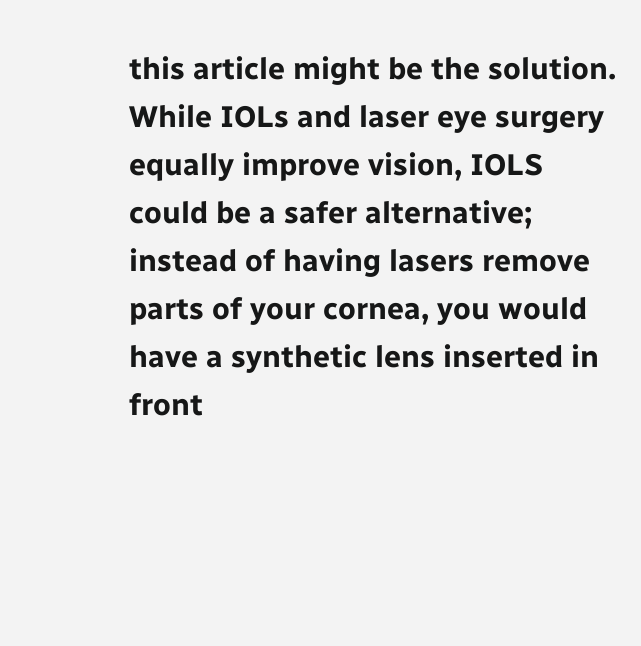this article might be the solution. While IOLs and laser eye surgery equally improve vision, IOLS could be a safer alternative; instead of having lasers remove parts of your cornea, you would have a synthetic lens inserted in front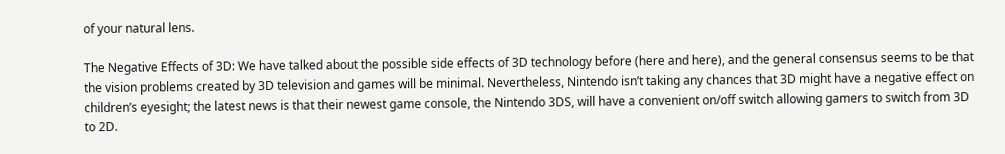of your natural lens.

The Negative Effects of 3D: We have talked about the possible side effects of 3D technology before (here and here), and the general consensus seems to be that the vision problems created by 3D television and games will be minimal. Nevertheless, Nintendo isn’t taking any chances that 3D might have a negative effect on children’s eyesight; the latest news is that their newest game console, the Nintendo 3DS, will have a convenient on/off switch allowing gamers to switch from 3D to 2D.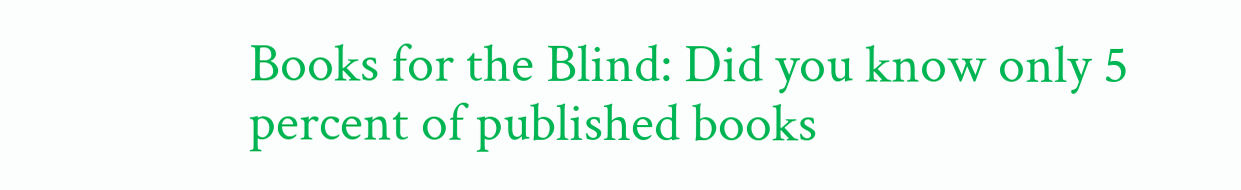Books for the Blind: Did you know only 5 percent of published books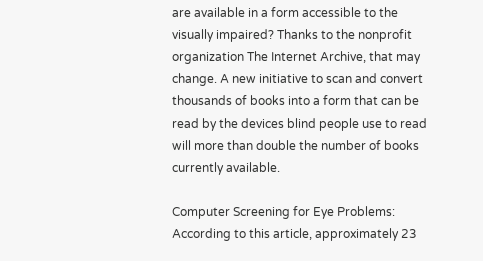are available in a form accessible to the visually impaired? Thanks to the nonprofit organization The Internet Archive, that may change. A new initiative to scan and convert thousands of books into a form that can be read by the devices blind people use to read will more than double the number of books currently available.

Computer Screening for Eye Problems: According to this article, approximately 23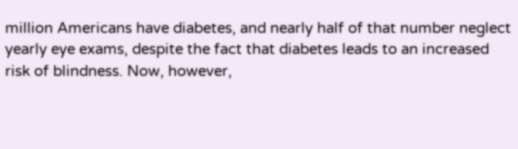million Americans have diabetes, and nearly half of that number neglect yearly eye exams, despite the fact that diabetes leads to an increased risk of blindness. Now, however,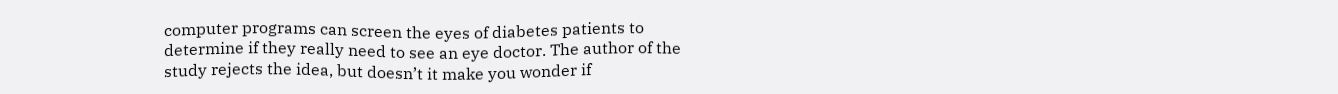computer programs can screen the eyes of diabetes patients to determine if they really need to see an eye doctor. The author of the study rejects the idea, but doesn’t it make you wonder if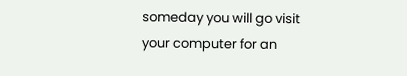someday you will go visit your computer for an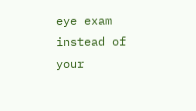eye exam instead of your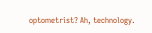optometrist? Ah, technology.